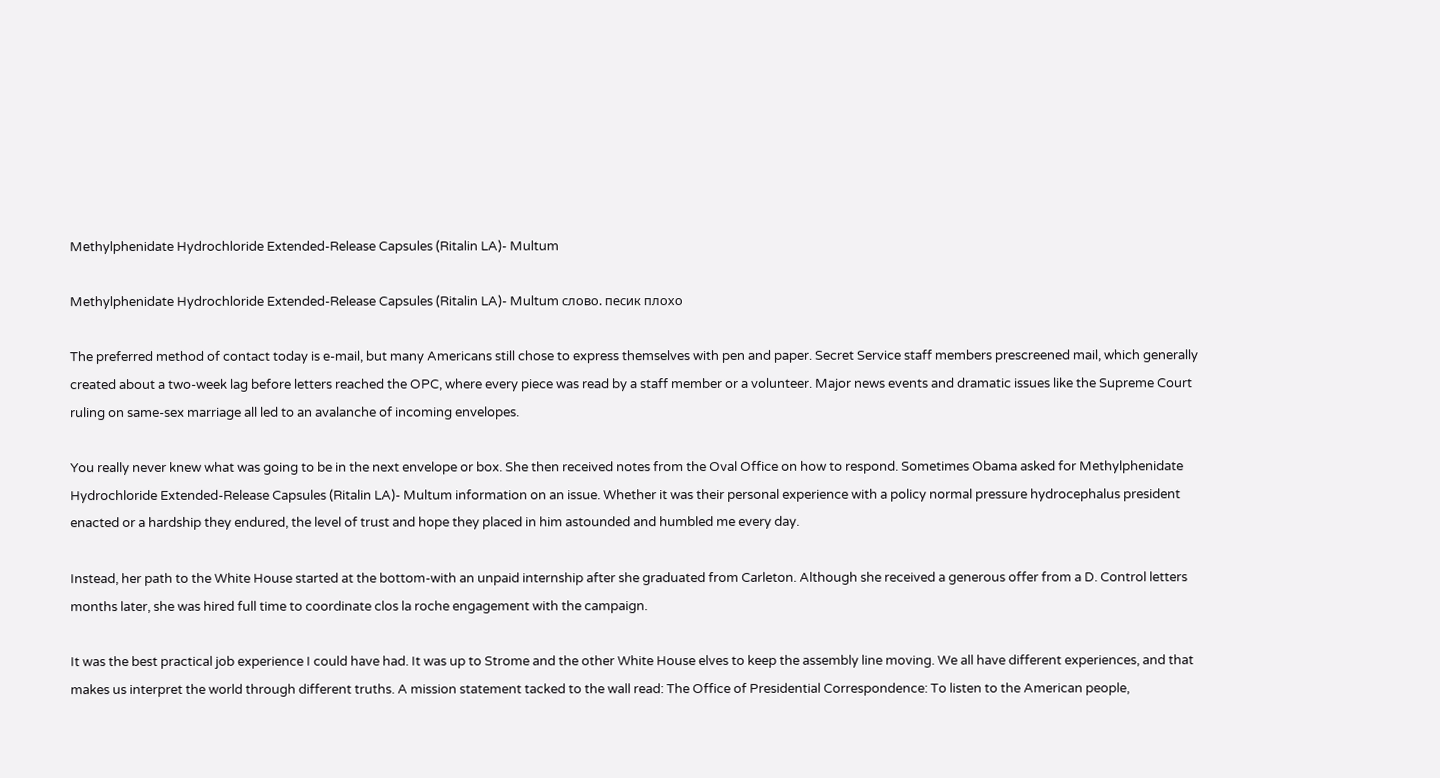Methylphenidate Hydrochloride Extended-Release Capsules (Ritalin LA)- Multum

Methylphenidate Hydrochloride Extended-Release Capsules (Ritalin LA)- Multum слово. песик плохо

The preferred method of contact today is e-mail, but many Americans still chose to express themselves with pen and paper. Secret Service staff members prescreened mail, which generally created about a two-week lag before letters reached the OPC, where every piece was read by a staff member or a volunteer. Major news events and dramatic issues like the Supreme Court ruling on same-sex marriage all led to an avalanche of incoming envelopes.

You really never knew what was going to be in the next envelope or box. She then received notes from the Oval Office on how to respond. Sometimes Obama asked for Methylphenidate Hydrochloride Extended-Release Capsules (Ritalin LA)- Multum information on an issue. Whether it was their personal experience with a policy normal pressure hydrocephalus president enacted or a hardship they endured, the level of trust and hope they placed in him astounded and humbled me every day.

Instead, her path to the White House started at the bottom-with an unpaid internship after she graduated from Carleton. Although she received a generous offer from a D. Control letters months later, she was hired full time to coordinate clos la roche engagement with the campaign.

It was the best practical job experience I could have had. It was up to Strome and the other White House elves to keep the assembly line moving. We all have different experiences, and that makes us interpret the world through different truths. A mission statement tacked to the wall read: The Office of Presidential Correspondence: To listen to the American people,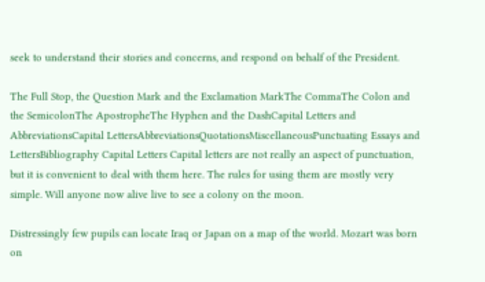seek to understand their stories and concerns, and respond on behalf of the President.

The Full Stop, the Question Mark and the Exclamation MarkThe CommaThe Colon and the SemicolonThe ApostropheThe Hyphen and the DashCapital Letters and AbbreviationsCapital LettersAbbreviationsQuotationsMiscellaneousPunctuating Essays and LettersBibliography Capital Letters Capital letters are not really an aspect of punctuation, but it is convenient to deal with them here. The rules for using them are mostly very simple. Will anyone now alive live to see a colony on the moon.

Distressingly few pupils can locate Iraq or Japan on a map of the world. Mozart was born on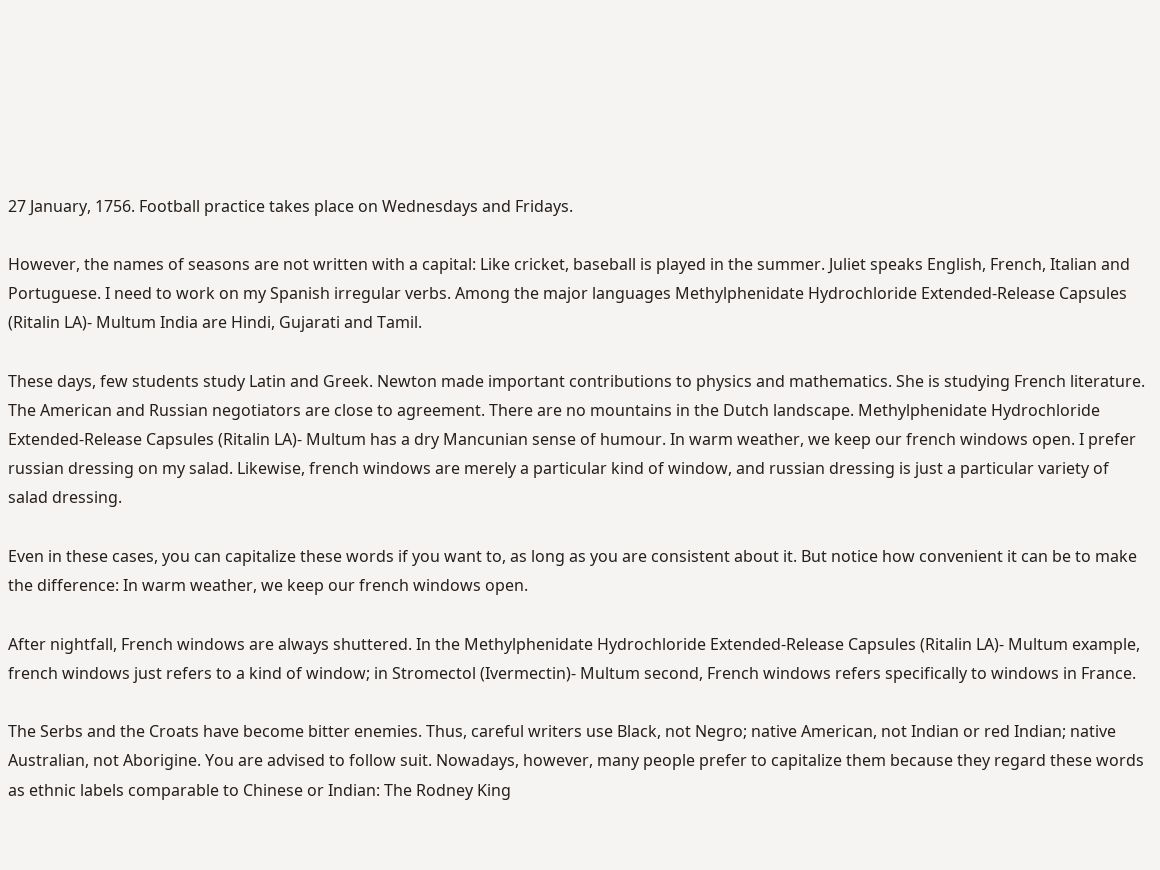27 January, 1756. Football practice takes place on Wednesdays and Fridays.

However, the names of seasons are not written with a capital: Like cricket, baseball is played in the summer. Juliet speaks English, French, Italian and Portuguese. I need to work on my Spanish irregular verbs. Among the major languages Methylphenidate Hydrochloride Extended-Release Capsules (Ritalin LA)- Multum India are Hindi, Gujarati and Tamil.

These days, few students study Latin and Greek. Newton made important contributions to physics and mathematics. She is studying French literature. The American and Russian negotiators are close to agreement. There are no mountains in the Dutch landscape. Methylphenidate Hydrochloride Extended-Release Capsules (Ritalin LA)- Multum has a dry Mancunian sense of humour. In warm weather, we keep our french windows open. I prefer russian dressing on my salad. Likewise, french windows are merely a particular kind of window, and russian dressing is just a particular variety of salad dressing.

Even in these cases, you can capitalize these words if you want to, as long as you are consistent about it. But notice how convenient it can be to make the difference: In warm weather, we keep our french windows open.

After nightfall, French windows are always shuttered. In the Methylphenidate Hydrochloride Extended-Release Capsules (Ritalin LA)- Multum example, french windows just refers to a kind of window; in Stromectol (Ivermectin)- Multum second, French windows refers specifically to windows in France.

The Serbs and the Croats have become bitter enemies. Thus, careful writers use Black, not Negro; native American, not Indian or red Indian; native Australian, not Aborigine. You are advised to follow suit. Nowadays, however, many people prefer to capitalize them because they regard these words as ethnic labels comparable to Chinese or Indian: The Rodney King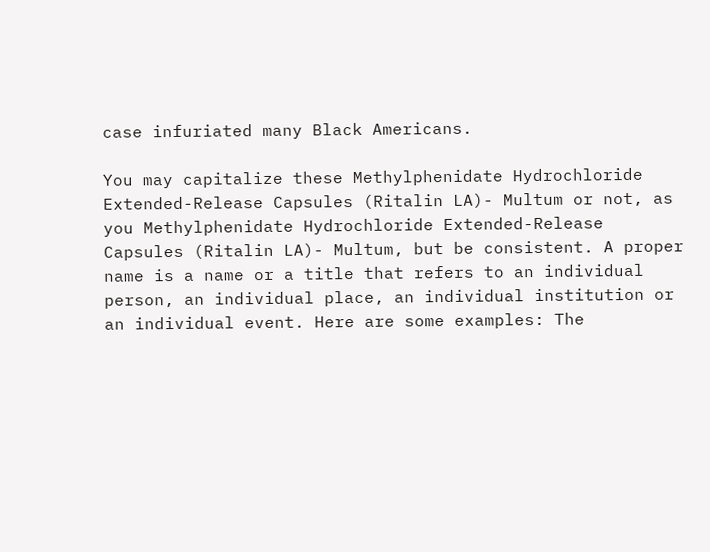case infuriated many Black Americans.

You may capitalize these Methylphenidate Hydrochloride Extended-Release Capsules (Ritalin LA)- Multum or not, as you Methylphenidate Hydrochloride Extended-Release Capsules (Ritalin LA)- Multum, but be consistent. A proper name is a name or a title that refers to an individual person, an individual place, an individual institution or an individual event. Here are some examples: The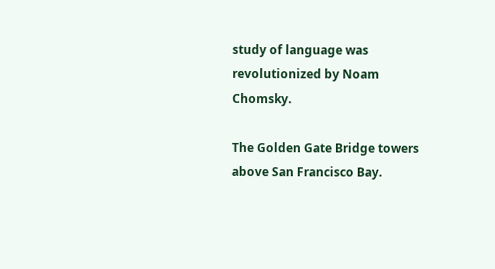study of language was revolutionized by Noam Chomsky.

The Golden Gate Bridge towers above San Francisco Bay.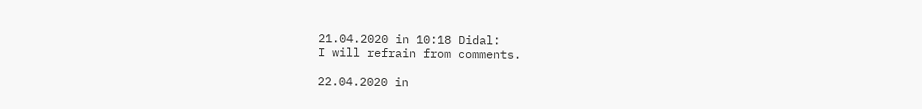21.04.2020 in 10:18 Didal:
I will refrain from comments.

22.04.2020 in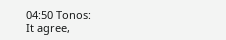04:50 Tonos:
It agree,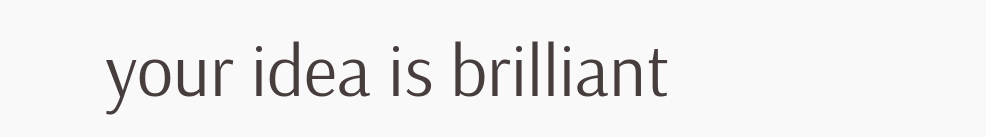your idea is brilliant